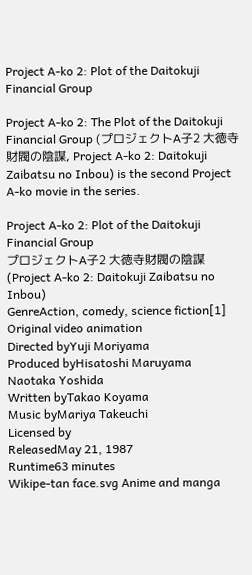Project A-ko 2: Plot of the Daitokuji Financial Group

Project A-ko 2: The Plot of the Daitokuji Financial Group (プロジェクトA子2 大徳寺財閥の陰謀, Project A-ko 2: Daitokuji Zaibatsu no Inbou) is the second Project A-ko movie in the series.

Project A-ko 2: Plot of the Daitokuji Financial Group
プロジェクトA子2 大徳寺財閥の陰謀
(Project A-ko 2: Daitokuji Zaibatsu no Inbou)
GenreAction, comedy, science fiction[1]
Original video animation
Directed byYuji Moriyama
Produced byHisatoshi Maruyama
Naotaka Yoshida
Written byTakao Koyama
Music byMariya Takeuchi
Licensed by
ReleasedMay 21, 1987
Runtime63 minutes
Wikipe-tan face.svg Anime and manga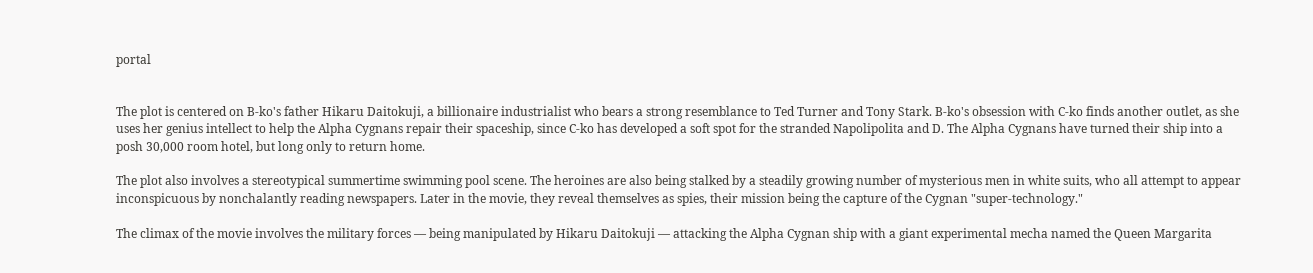portal


The plot is centered on B-ko's father Hikaru Daitokuji, a billionaire industrialist who bears a strong resemblance to Ted Turner and Tony Stark. B-ko's obsession with C-ko finds another outlet, as she uses her genius intellect to help the Alpha Cygnans repair their spaceship, since C-ko has developed a soft spot for the stranded Napolipolita and D. The Alpha Cygnans have turned their ship into a posh 30,000 room hotel, but long only to return home.

The plot also involves a stereotypical summertime swimming pool scene. The heroines are also being stalked by a steadily growing number of mysterious men in white suits, who all attempt to appear inconspicuous by nonchalantly reading newspapers. Later in the movie, they reveal themselves as spies, their mission being the capture of the Cygnan "super-technology."

The climax of the movie involves the military forces — being manipulated by Hikaru Daitokuji — attacking the Alpha Cygnan ship with a giant experimental mecha named the Queen Margarita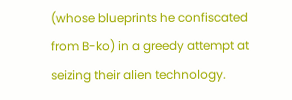(whose blueprints he confiscated from B-ko) in a greedy attempt at seizing their alien technology.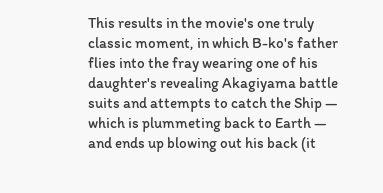This results in the movie's one truly classic moment, in which B-ko's father flies into the fray wearing one of his daughter's revealing Akagiyama battle suits and attempts to catch the Ship — which is plummeting back to Earth — and ends up blowing out his back (it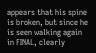appears that his spine is broken, but since he is seen walking again in FINAL, clearly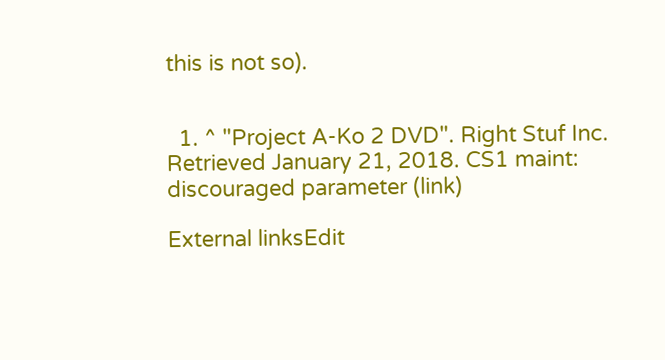this is not so).


  1. ^ "Project A-Ko 2 DVD". Right Stuf Inc. Retrieved January 21, 2018. CS1 maint: discouraged parameter (link)

External linksEdit